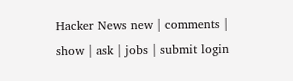Hacker News new | comments | show | ask | jobs | submit login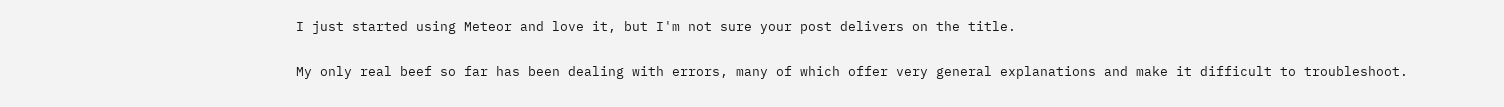I just started using Meteor and love it, but I'm not sure your post delivers on the title.

My only real beef so far has been dealing with errors, many of which offer very general explanations and make it difficult to troubleshoot.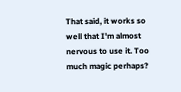That said, it works so well that I'm almost nervous to use it. Too much magic perhaps?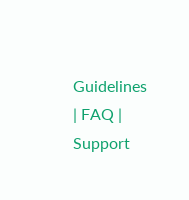Guidelines | FAQ | Support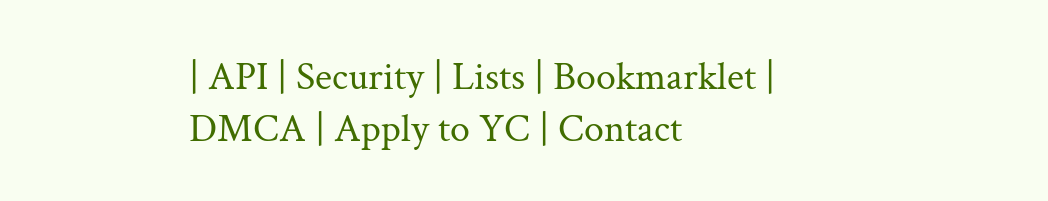| API | Security | Lists | Bookmarklet | DMCA | Apply to YC | Contact